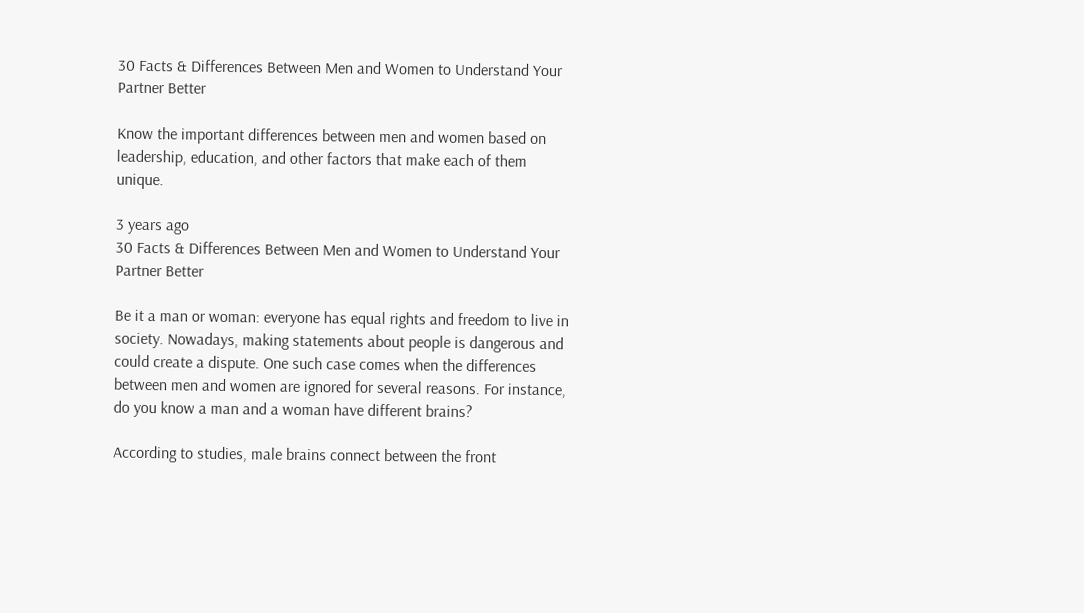30 Facts & Differences Between Men and Women to Understand Your Partner Better

Know the important differences between men and women based on leadership, education, and other factors that make each of them unique.

3 years ago
30 Facts & Differences Between Men and Women to Understand Your Partner Better

Be it a man or woman: everyone has equal rights and freedom to live in society. Nowadays, making statements about people is dangerous and could create a dispute. One such case comes when the differences between men and women are ignored for several reasons. For instance, do you know a man and a woman have different brains?

According to studies, male brains connect between the front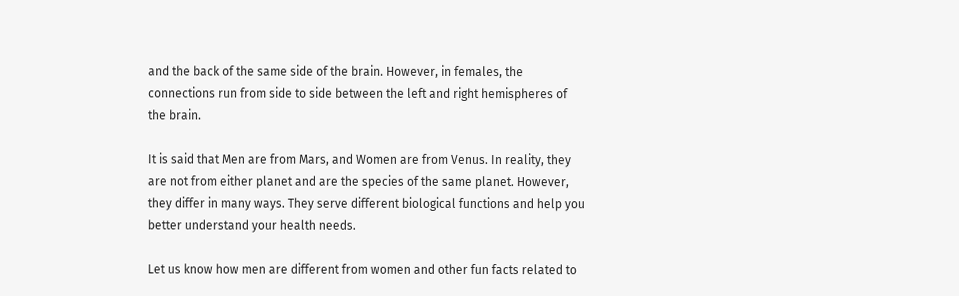and the back of the same side of the brain. However, in females, the connections run from side to side between the left and right hemispheres of the brain.

It is said that Men are from Mars, and Women are from Venus. In reality, they are not from either planet and are the species of the same planet. However, they differ in many ways. They serve different biological functions and help you better understand your health needs.

Let us know how men are different from women and other fun facts related to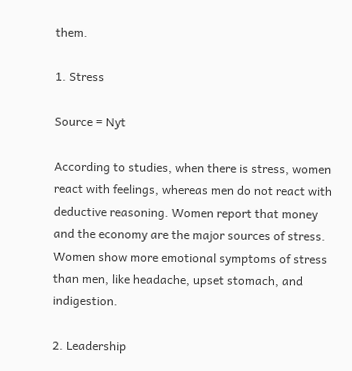them.

1. Stress

Source = Nyt

According to studies, when there is stress, women react with feelings, whereas men do not react with deductive reasoning. Women report that money and the economy are the major sources of stress. Women show more emotional symptoms of stress than men, like headache, upset stomach, and indigestion.

2. Leadership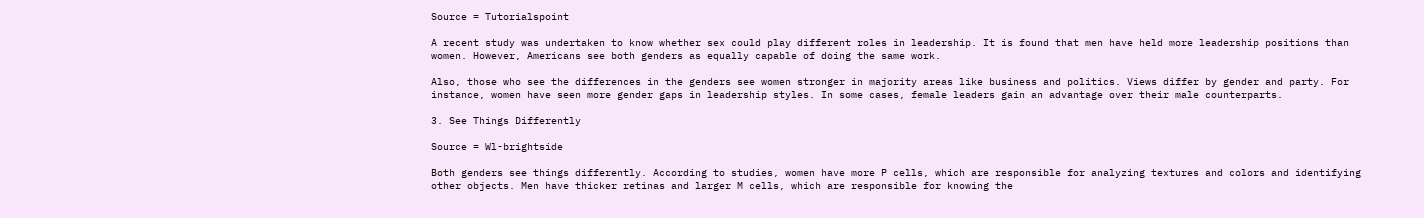Source = Tutorialspoint

A recent study was undertaken to know whether sex could play different roles in leadership. It is found that men have held more leadership positions than women. However, Americans see both genders as equally capable of doing the same work.

Also, those who see the differences in the genders see women stronger in majority areas like business and politics. Views differ by gender and party. For instance, women have seen more gender gaps in leadership styles. In some cases, female leaders gain an advantage over their male counterparts.

3. See Things Differently

Source = Wl-brightside

Both genders see things differently. According to studies, women have more P cells, which are responsible for analyzing textures and colors and identifying other objects. Men have thicker retinas and larger M cells, which are responsible for knowing the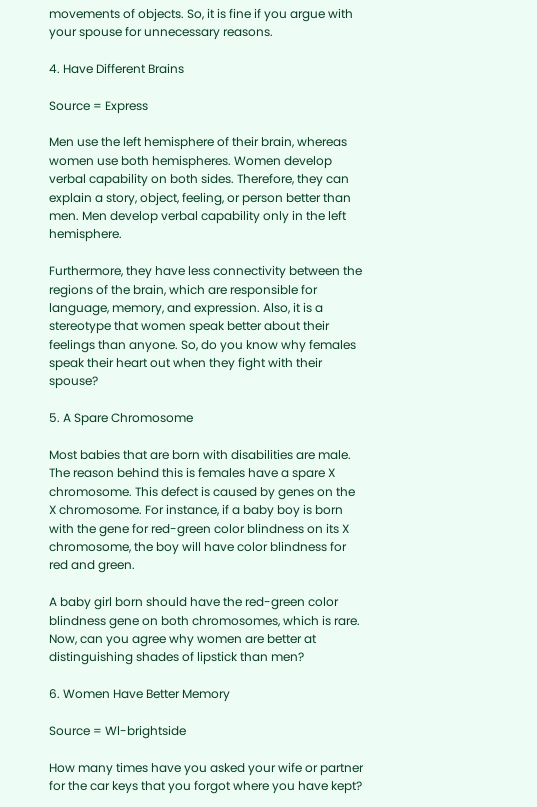movements of objects. So, it is fine if you argue with your spouse for unnecessary reasons.

4. Have Different Brains

Source = Express

Men use the left hemisphere of their brain, whereas women use both hemispheres. Women develop verbal capability on both sides. Therefore, they can explain a story, object, feeling, or person better than men. Men develop verbal capability only in the left hemisphere.

Furthermore, they have less connectivity between the regions of the brain, which are responsible for language, memory, and expression. Also, it is a stereotype that women speak better about their feelings than anyone. So, do you know why females speak their heart out when they fight with their spouse?

5. A Spare Chromosome

Most babies that are born with disabilities are male. The reason behind this is females have a spare X chromosome. This defect is caused by genes on the X chromosome. For instance, if a baby boy is born with the gene for red-green color blindness on its X chromosome, the boy will have color blindness for red and green.

A baby girl born should have the red-green color blindness gene on both chromosomes, which is rare. Now, can you agree why women are better at distinguishing shades of lipstick than men?

6. Women Have Better Memory

Source = Wl-brightside

How many times have you asked your wife or partner for the car keys that you forgot where you have kept?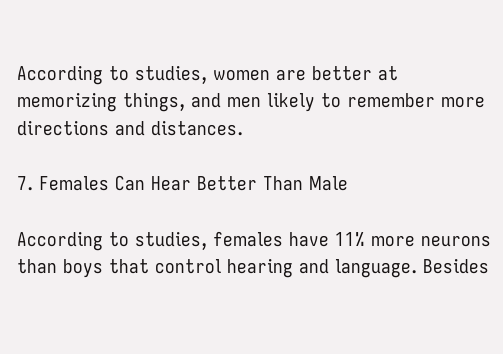According to studies, women are better at memorizing things, and men likely to remember more directions and distances.

7. Females Can Hear Better Than Male

According to studies, females have 11% more neurons than boys that control hearing and language. Besides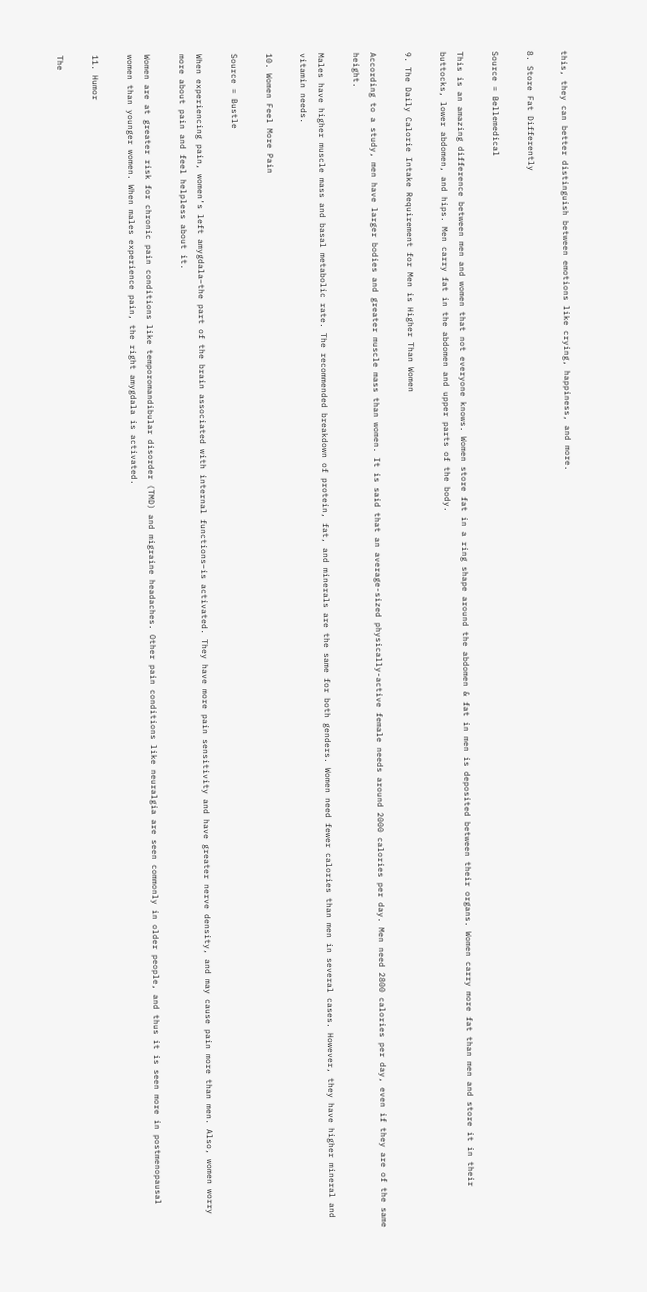this, they can better distinguish between emotions like crying, happiness, and more.

8. Store Fat Differently

Source = Bellemedical

This is an amazing difference between men and women that not everyone knows. Women store fat in a ring shape around the abdomen & fat in men is deposited between their organs. Women carry more fat than men and store it in their buttocks, lower abdomen, and hips. Men carry fat in the abdomen and upper parts of the body.

9. The Daily Calorie Intake Requirement for Men is Higher Than Women

According to a study, men have larger bodies and greater muscle mass than women. It is said that an average-sized physically-active female needs around 2000 calories per day. Men need 2800 calories per day, even if they are of the same height.

Males have higher muscle mass and basal metabolic rate. The recommended breakdown of protein, fat, and minerals are the same for both genders. Women need fewer calories than men in several cases. However, they have higher mineral and vitamin needs.

10. Women Feel More Pain

Source = Bustle

When experiencing pain, women’s left amygdala–the part of the brain associated with internal functions–is activated. They have more pain sensitivity and have greater nerve density, and may cause pain more than men. Also, women worry more about pain and feel helpless about it.

Women are at greater risk for chronic pain conditions like temporomandibular disorder (TMD) and migraine headaches. Other pain conditions like neuralgia are seen commonly in older people, and thus it is seen more in postmenopausal women than younger women. When males experience pain, the right amygdala is activated.

11. Humor

The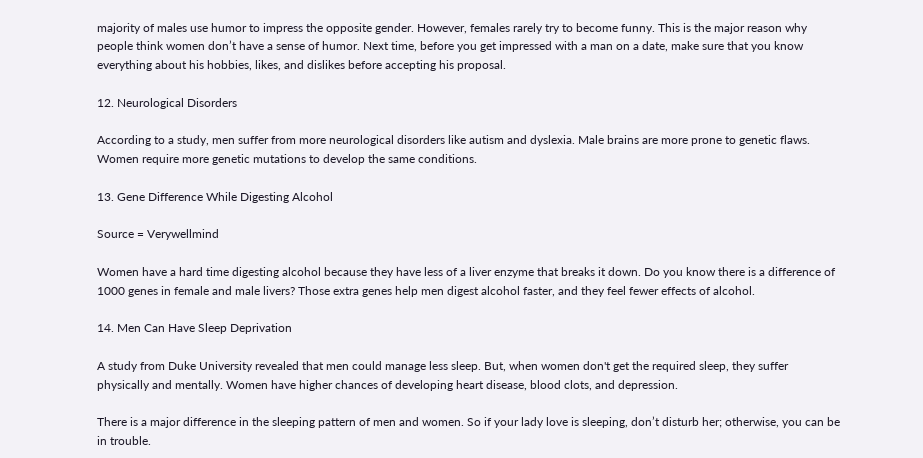majority of males use humor to impress the opposite gender. However, females rarely try to become funny. This is the major reason why people think women don’t have a sense of humor. Next time, before you get impressed with a man on a date, make sure that you know everything about his hobbies, likes, and dislikes before accepting his proposal.

12. Neurological Disorders

According to a study, men suffer from more neurological disorders like autism and dyslexia. Male brains are more prone to genetic flaws. Women require more genetic mutations to develop the same conditions.

13. Gene Difference While Digesting Alcohol

Source = Verywellmind

Women have a hard time digesting alcohol because they have less of a liver enzyme that breaks it down. Do you know there is a difference of 1000 genes in female and male livers? Those extra genes help men digest alcohol faster, and they feel fewer effects of alcohol.

14. Men Can Have Sleep Deprivation

A study from Duke University revealed that men could manage less sleep. But, when women don't get the required sleep, they suffer physically and mentally. Women have higher chances of developing heart disease, blood clots, and depression.

There is a major difference in the sleeping pattern of men and women. So if your lady love is sleeping, don’t disturb her; otherwise, you can be in trouble.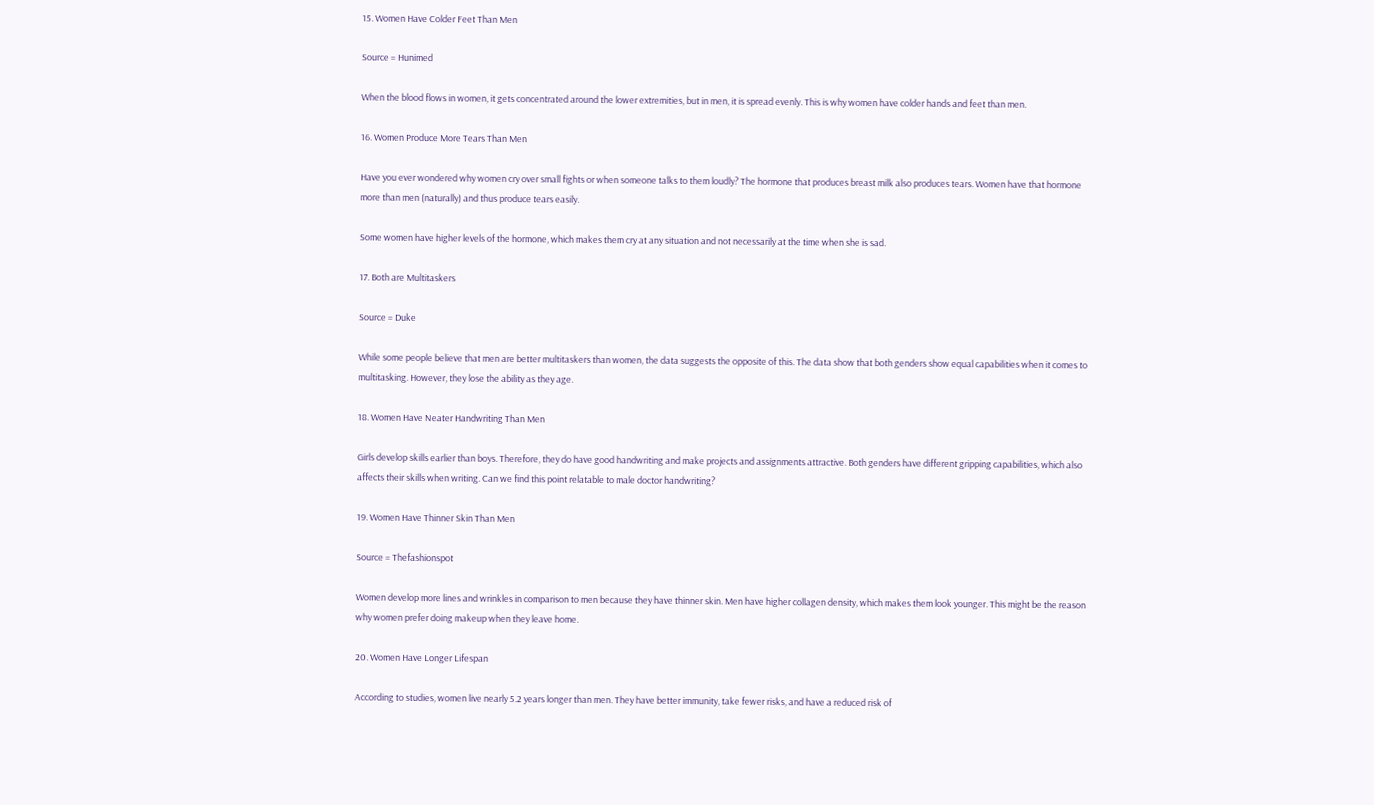15. Women Have Colder Feet Than Men

Source = Hunimed

When the blood flows in women, it gets concentrated around the lower extremities, but in men, it is spread evenly. This is why women have colder hands and feet than men.

16. Women Produce More Tears Than Men

Have you ever wondered why women cry over small fights or when someone talks to them loudly? The hormone that produces breast milk also produces tears. Women have that hormone more than men (naturally) and thus produce tears easily.

Some women have higher levels of the hormone, which makes them cry at any situation and not necessarily at the time when she is sad.

17. Both are Multitaskers

Source = Duke

While some people believe that men are better multitaskers than women, the data suggests the opposite of this. The data show that both genders show equal capabilities when it comes to multitasking. However, they lose the ability as they age.

18. Women Have Neater Handwriting Than Men

Girls develop skills earlier than boys. Therefore, they do have good handwriting and make projects and assignments attractive. Both genders have different gripping capabilities, which also affects their skills when writing. Can we find this point relatable to male doctor handwriting?

19. Women Have Thinner Skin Than Men

Source = Thefashionspot

Women develop more lines and wrinkles in comparison to men because they have thinner skin. Men have higher collagen density, which makes them look younger. This might be the reason why women prefer doing makeup when they leave home.

20. Women Have Longer Lifespan

According to studies, women live nearly 5.2 years longer than men. They have better immunity, take fewer risks, and have a reduced risk of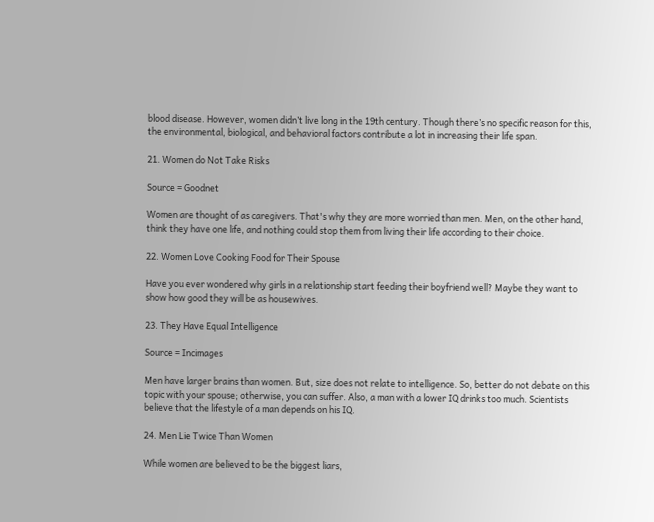blood disease. However, women didn’t live long in the 19th century. Though there’s no specific reason for this, the environmental, biological, and behavioral factors contribute a lot in increasing their life span.

21. Women do Not Take Risks

Source = Goodnet

Women are thought of as caregivers. That's why they are more worried than men. Men, on the other hand, think they have one life, and nothing could stop them from living their life according to their choice.

22. Women Love Cooking Food for Their Spouse

Have you ever wondered why girls in a relationship start feeding their boyfriend well? Maybe they want to show how good they will be as housewives.

23. They Have Equal Intelligence

Source = Incimages

Men have larger brains than women. But, size does not relate to intelligence. So, better do not debate on this topic with your spouse; otherwise, you can suffer. Also, a man with a lower IQ drinks too much. Scientists believe that the lifestyle of a man depends on his IQ.

24. Men Lie Twice Than Women

While women are believed to be the biggest liars,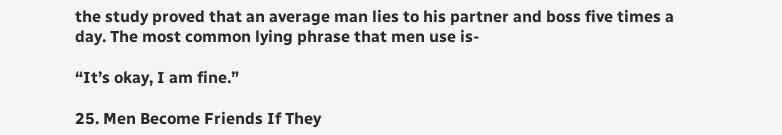the study proved that an average man lies to his partner and boss five times a day. The most common lying phrase that men use is-

“It’s okay, I am fine.”

25. Men Become Friends If They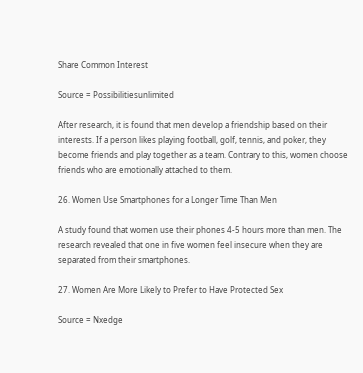Share Common Interest

Source = Possibilitiesunlimited

After research, it is found that men develop a friendship based on their interests. If a person likes playing football, golf, tennis, and poker, they become friends and play together as a team. Contrary to this, women choose friends who are emotionally attached to them.

26. Women Use Smartphones for a Longer Time Than Men

A study found that women use their phones 4-5 hours more than men. The research revealed that one in five women feel insecure when they are separated from their smartphones.

27. Women Are More Likely to Prefer to Have Protected Sex

Source = Nxedge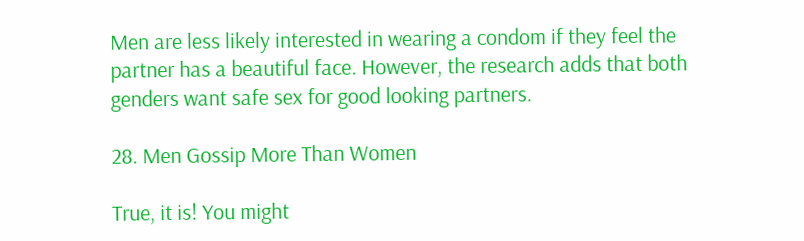Men are less likely interested in wearing a condom if they feel the partner has a beautiful face. However, the research adds that both genders want safe sex for good looking partners.

28. Men Gossip More Than Women

True, it is! You might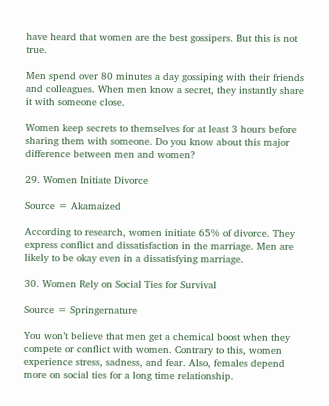have heard that women are the best gossipers. But this is not true.

Men spend over 80 minutes a day gossiping with their friends and colleagues. When men know a secret, they instantly share it with someone close.

Women keep secrets to themselves for at least 3 hours before sharing them with someone. Do you know about this major difference between men and women?

29. Women Initiate Divorce

Source = Akamaized

According to research, women initiate 65% of divorce. They express conflict and dissatisfaction in the marriage. Men are likely to be okay even in a dissatisfying marriage.

30. Women Rely on Social Ties for Survival

Source = Springernature

You won’t believe that men get a chemical boost when they compete or conflict with women. Contrary to this, women experience stress, sadness, and fear. Also, females depend more on social ties for a long time relationship.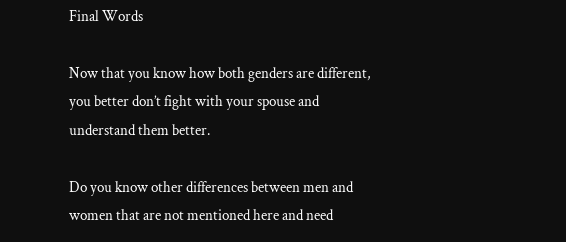Final Words

Now that you know how both genders are different, you better don’t fight with your spouse and understand them better.

Do you know other differences between men and women that are not mentioned here and need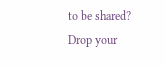to be shared? Drop your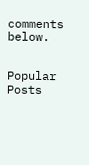comments below.


Popular Posts